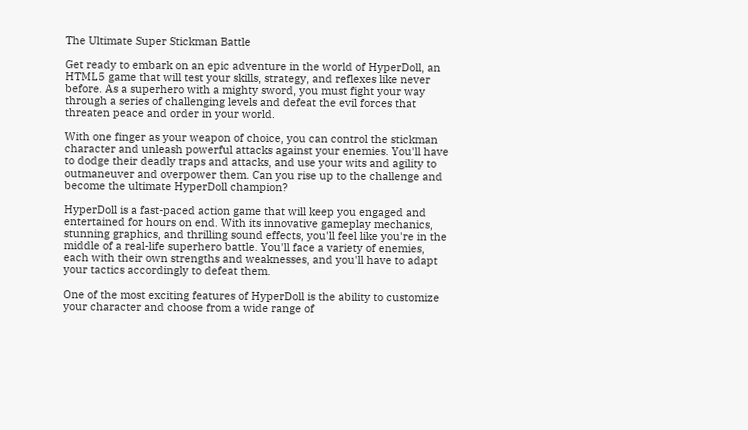The Ultimate Super Stickman Battle

Get ready to embark on an epic adventure in the world of HyperDoll, an HTML5 game that will test your skills, strategy, and reflexes like never before. As a superhero with a mighty sword, you must fight your way through a series of challenging levels and defeat the evil forces that threaten peace and order in your world.

With one finger as your weapon of choice, you can control the stickman character and unleash powerful attacks against your enemies. You'll have to dodge their deadly traps and attacks, and use your wits and agility to outmaneuver and overpower them. Can you rise up to the challenge and become the ultimate HyperDoll champion?

HyperDoll is a fast-paced action game that will keep you engaged and entertained for hours on end. With its innovative gameplay mechanics, stunning graphics, and thrilling sound effects, you'll feel like you're in the middle of a real-life superhero battle. You'll face a variety of enemies, each with their own strengths and weaknesses, and you'll have to adapt your tactics accordingly to defeat them.

One of the most exciting features of HyperDoll is the ability to customize your character and choose from a wide range of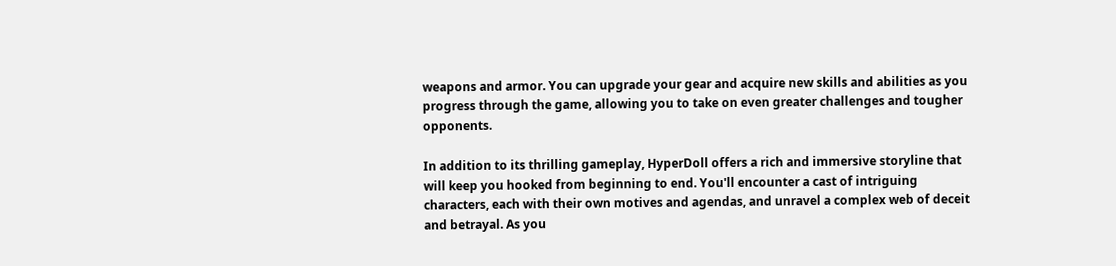weapons and armor. You can upgrade your gear and acquire new skills and abilities as you progress through the game, allowing you to take on even greater challenges and tougher opponents.

In addition to its thrilling gameplay, HyperDoll offers a rich and immersive storyline that will keep you hooked from beginning to end. You'll encounter a cast of intriguing characters, each with their own motives and agendas, and unravel a complex web of deceit and betrayal. As you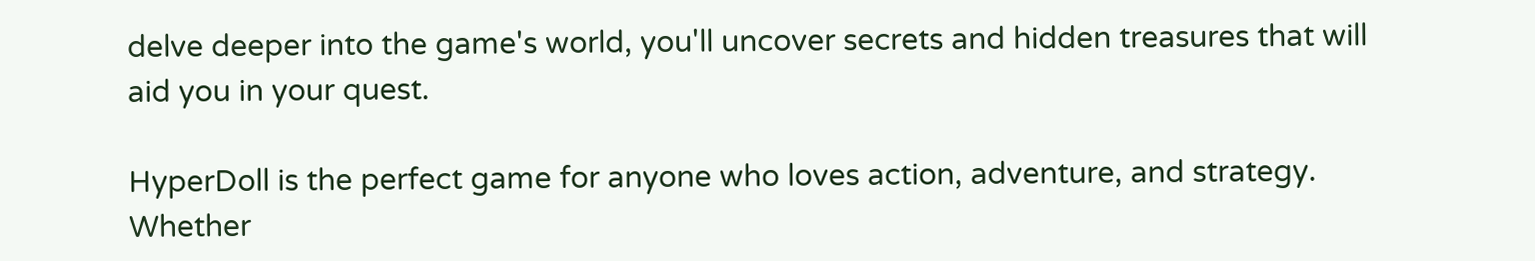delve deeper into the game's world, you'll uncover secrets and hidden treasures that will aid you in your quest.

HyperDoll is the perfect game for anyone who loves action, adventure, and strategy. Whether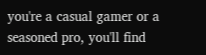you're a casual gamer or a seasoned pro, you'll find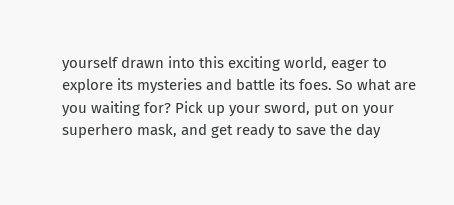yourself drawn into this exciting world, eager to explore its mysteries and battle its foes. So what are you waiting for? Pick up your sword, put on your superhero mask, and get ready to save the day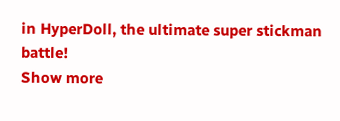in HyperDoll, the ultimate super stickman battle!
Show more